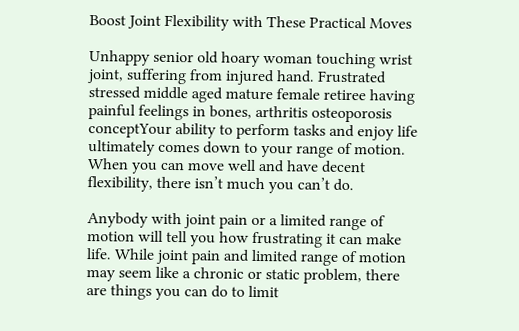Boost Joint Flexibility with These Practical Moves

Unhappy senior old hoary woman touching wrist joint, suffering from injured hand. Frustrated stressed middle aged mature female retiree having painful feelings in bones, arthritis osteoporosis conceptYour ability to perform tasks and enjoy life ultimately comes down to your range of motion. When you can move well and have decent flexibility, there isn’t much you can’t do.

Anybody with joint pain or a limited range of motion will tell you how frustrating it can make life. While joint pain and limited range of motion may seem like a chronic or static problem, there are things you can do to limit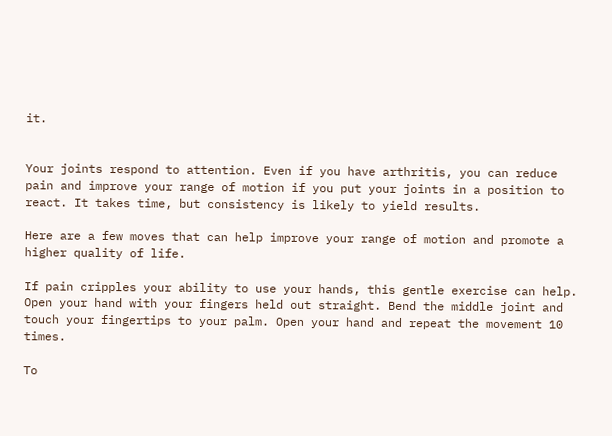it.


Your joints respond to attention. Even if you have arthritis, you can reduce pain and improve your range of motion if you put your joints in a position to react. It takes time, but consistency is likely to yield results.

Here are a few moves that can help improve your range of motion and promote a higher quality of life.

If pain cripples your ability to use your hands, this gentle exercise can help. Open your hand with your fingers held out straight. Bend the middle joint and touch your fingertips to your palm. Open your hand and repeat the movement 10 times.

To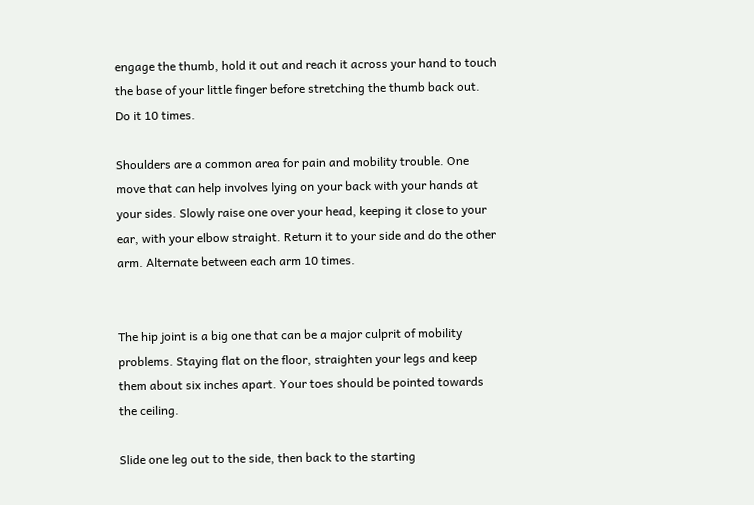engage the thumb, hold it out and reach it across your hand to touch the base of your little finger before stretching the thumb back out. Do it 10 times.

Shoulders are a common area for pain and mobility trouble. One move that can help involves lying on your back with your hands at your sides. Slowly raise one over your head, keeping it close to your ear, with your elbow straight. Return it to your side and do the other arm. Alternate between each arm 10 times.


The hip joint is a big one that can be a major culprit of mobility problems. Staying flat on the floor, straighten your legs and keep them about six inches apart. Your toes should be pointed towards the ceiling.

Slide one leg out to the side, then back to the starting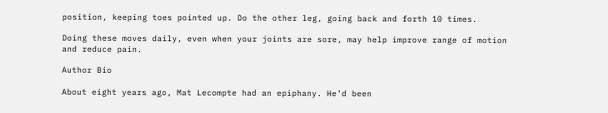position, keeping toes pointed up. Do the other leg, going back and forth 10 times.

Doing these moves daily, even when your joints are sore, may help improve range of motion and reduce pain.

Author Bio

About eight years ago, Mat Lecompte had an epiphany. He’d been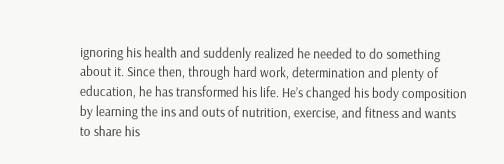ignoring his health and suddenly realized he needed to do something about it. Since then, through hard work, determination and plenty of education, he has transformed his life. He’s changed his body composition by learning the ins and outs of nutrition, exercise, and fitness and wants to share his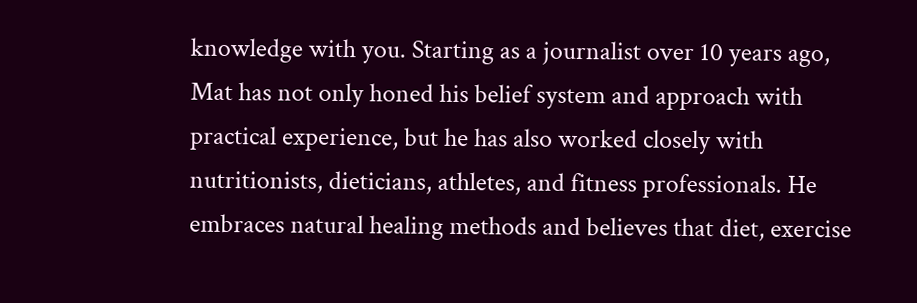knowledge with you. Starting as a journalist over 10 years ago, Mat has not only honed his belief system and approach with practical experience, but he has also worked closely with nutritionists, dieticians, athletes, and fitness professionals. He embraces natural healing methods and believes that diet, exercise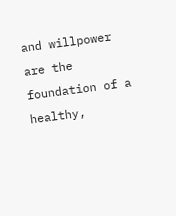and willpower are the foundation of a healthy,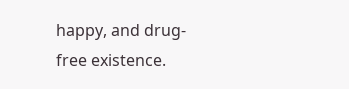happy, and drug-free existence.